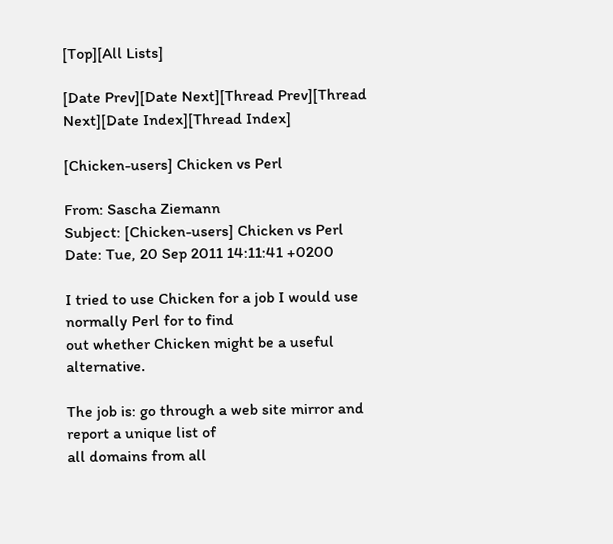[Top][All Lists]

[Date Prev][Date Next][Thread Prev][Thread Next][Date Index][Thread Index]

[Chicken-users] Chicken vs Perl

From: Sascha Ziemann
Subject: [Chicken-users] Chicken vs Perl
Date: Tue, 20 Sep 2011 14:11:41 +0200

I tried to use Chicken for a job I would use normally Perl for to find
out whether Chicken might be a useful alternative.

The job is: go through a web site mirror and report a unique list of
all domains from all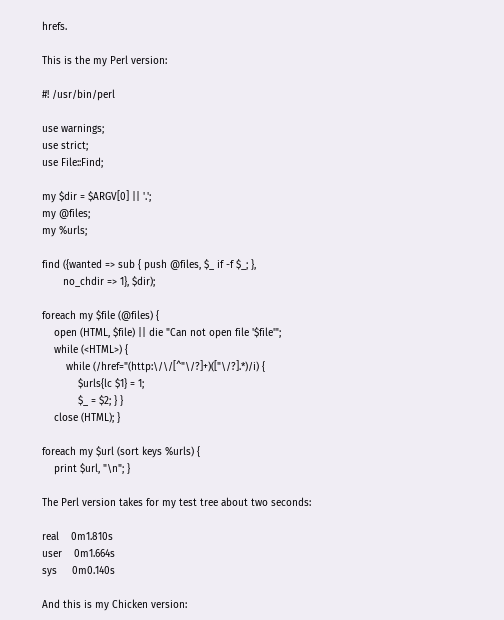hrefs.

This is the my Perl version:

#! /usr/bin/perl

use warnings;
use strict;
use File::Find;

my $dir = $ARGV[0] || '.';
my @files;
my %urls;

find ({wanted => sub { push @files, $_ if -f $_; },
       no_chdir => 1}, $dir);

foreach my $file (@files) {
    open (HTML, $file) || die "Can not open file '$file'";
    while (<HTML>) {
        while (/href="(http:\/\/[^"\/?]+)(["\/?].*)/i) {
            $urls{lc $1} = 1;
            $_ = $2; } }
    close (HTML); }

foreach my $url (sort keys %urls) {
    print $url, "\n"; }

The Perl version takes for my test tree about two seconds:

real    0m1.810s
user    0m1.664s
sys     0m0.140s

And this is my Chicken version: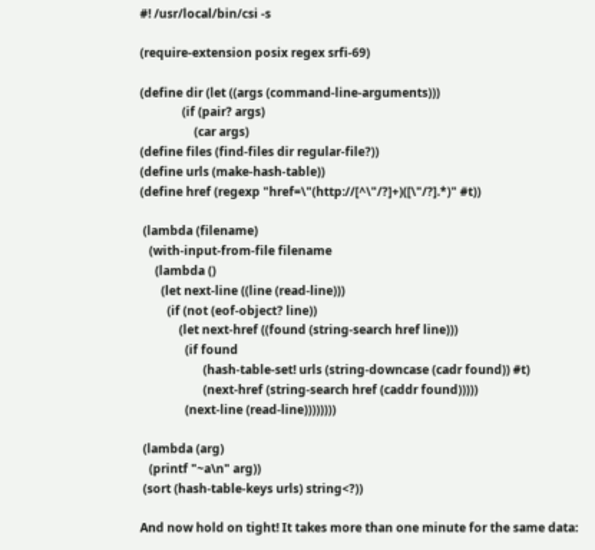#! /usr/local/bin/csi -s

(require-extension posix regex srfi-69)

(define dir (let ((args (command-line-arguments)))
              (if (pair? args)
                  (car args)
(define files (find-files dir regular-file?))
(define urls (make-hash-table))
(define href (regexp "href=\"(http://[^\"/?]+)([\"/?].*)" #t))

 (lambda (filename)
   (with-input-from-file filename
     (lambda ()
       (let next-line ((line (read-line)))
         (if (not (eof-object? line))
             (let next-href ((found (string-search href line)))
               (if found
                     (hash-table-set! urls (string-downcase (cadr found)) #t)
                     (next-href (string-search href (caddr found)))))
               (next-line (read-line))))))))

 (lambda (arg)
   (printf "~a\n" arg))
 (sort (hash-table-keys urls) string<?))

And now hold on tight! It takes more than one minute for the same data: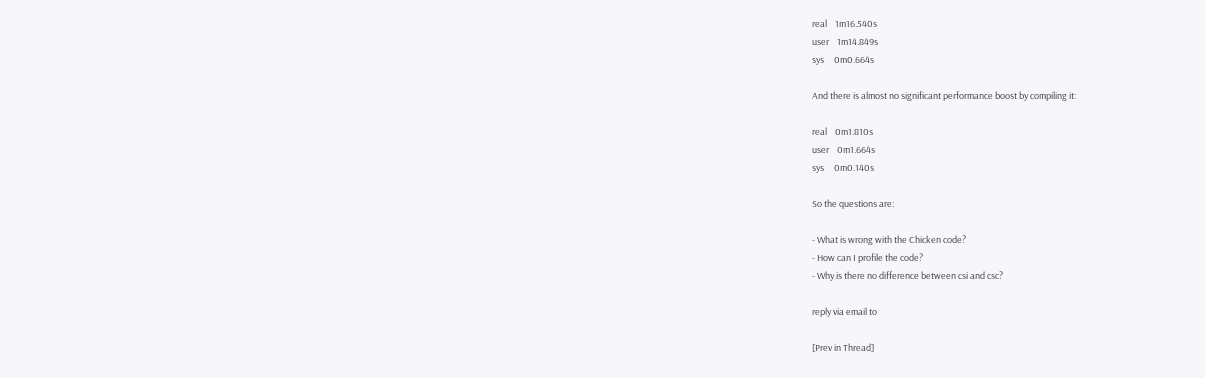real    1m16.540s
user    1m14.849s
sys     0m0.664s

And there is almost no significant performance boost by compiling it:

real    0m1.810s
user    0m1.664s
sys     0m0.140s

So the questions are:

- What is wrong with the Chicken code?
- How can I profile the code?
- Why is there no difference between csi and csc?

reply via email to

[Prev in Thread]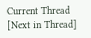Current Thread [Next in Thread]